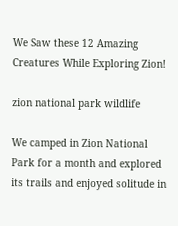We Saw these 12 Amazing Creatures While Exploring Zion!

zion national park wildlife

We camped in Zion National Park for a month and explored its trails and enjoyed solitude in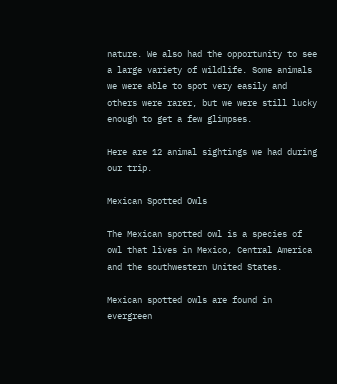nature. We also had the opportunity to see a large variety of wildlife. Some animals we were able to spot very easily and others were rarer, but we were still lucky enough to get a few glimpses.

Here are 12 animal sightings we had during our trip.

Mexican Spotted Owls

The Mexican spotted owl is a species of owl that lives in Mexico, Central America and the southwestern United States.

Mexican spotted owls are found in evergreen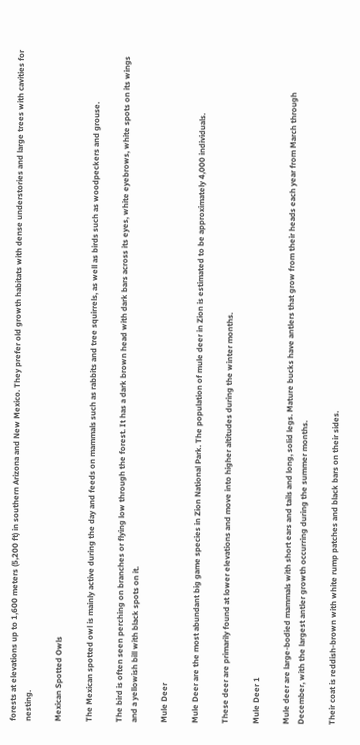forests at elevations up to 1,600 meters (5,200 ft) in southern Arizona and New Mexico. They prefer old growth habitats with dense understories and large trees with cavities for nesting.

Mexican Spotted Owls

The Mexican spotted owl is mainly active during the day and feeds on mammals such as rabbits and tree squirrels, as well as birds such as woodpeckers and grouse.

The bird is often seen perching on branches or flying low through the forest. It has a dark brown head with dark bars across its eyes, white eyebrows, white spots on its wings and a yellowish bill with black spots on it.

Mule Deer

Mule Deer are the most abundant big game species in Zion National Park. The population of mule deer in Zion is estimated to be approximately 4,000 individuals.

These deer are primarily found at lower elevations and move into higher altitudes during the winter months.

Mule Deer 1

Mule deer are large-bodied mammals with short ears and tails and long, solid legs. Mature bucks have antlers that grow from their heads each year from March through December, with the largest antler growth occurring during the summer months.

Their coat is reddish-brown with white rump patches and black bars on their sides.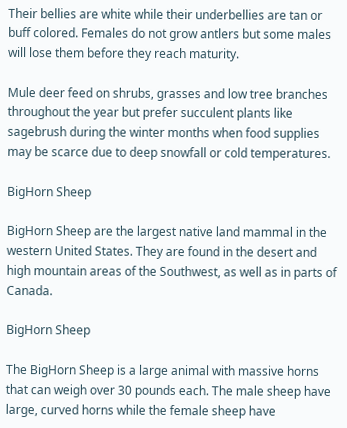Their bellies are white while their underbellies are tan or buff colored. Females do not grow antlers but some males will lose them before they reach maturity.

Mule deer feed on shrubs, grasses and low tree branches throughout the year but prefer succulent plants like sagebrush during the winter months when food supplies may be scarce due to deep snowfall or cold temperatures.

BigHorn Sheep

BigHorn Sheep are the largest native land mammal in the western United States. They are found in the desert and high mountain areas of the Southwest, as well as in parts of Canada.

BigHorn Sheep

The BigHorn Sheep is a large animal with massive horns that can weigh over 30 pounds each. The male sheep have large, curved horns while the female sheep have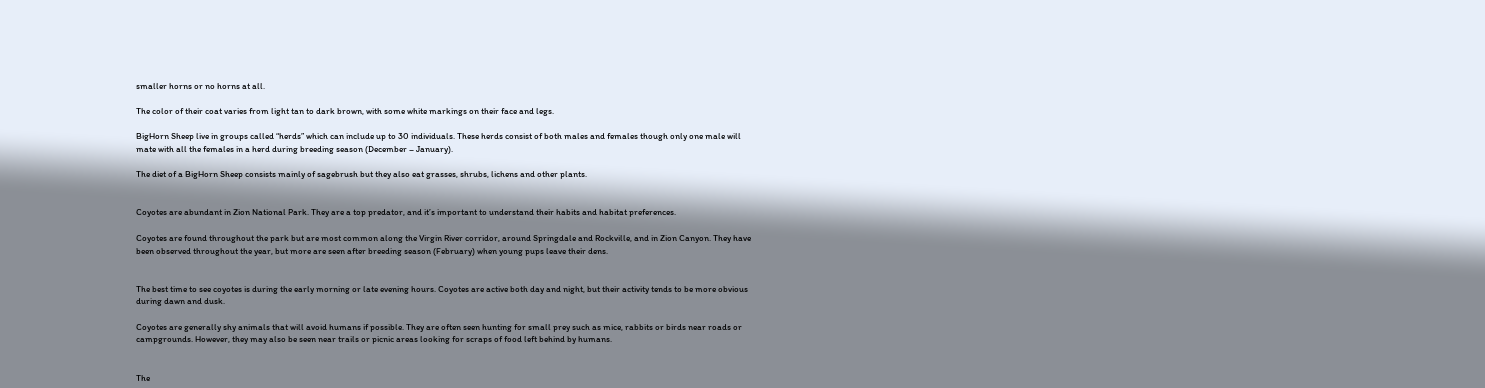smaller horns or no horns at all.

The color of their coat varies from light tan to dark brown, with some white markings on their face and legs.

BigHorn Sheep live in groups called “herds” which can include up to 30 individuals. These herds consist of both males and females though only one male will mate with all the females in a herd during breeding season (December – January).

The diet of a BigHorn Sheep consists mainly of sagebrush but they also eat grasses, shrubs, lichens and other plants.


Coyotes are abundant in Zion National Park. They are a top predator, and it’s important to understand their habits and habitat preferences.

Coyotes are found throughout the park but are most common along the Virgin River corridor, around Springdale and Rockville, and in Zion Canyon. They have been observed throughout the year, but more are seen after breeding season (February) when young pups leave their dens.


The best time to see coyotes is during the early morning or late evening hours. Coyotes are active both day and night, but their activity tends to be more obvious during dawn and dusk.

Coyotes are generally shy animals that will avoid humans if possible. They are often seen hunting for small prey such as mice, rabbits or birds near roads or campgrounds. However, they may also be seen near trails or picnic areas looking for scraps of food left behind by humans.


The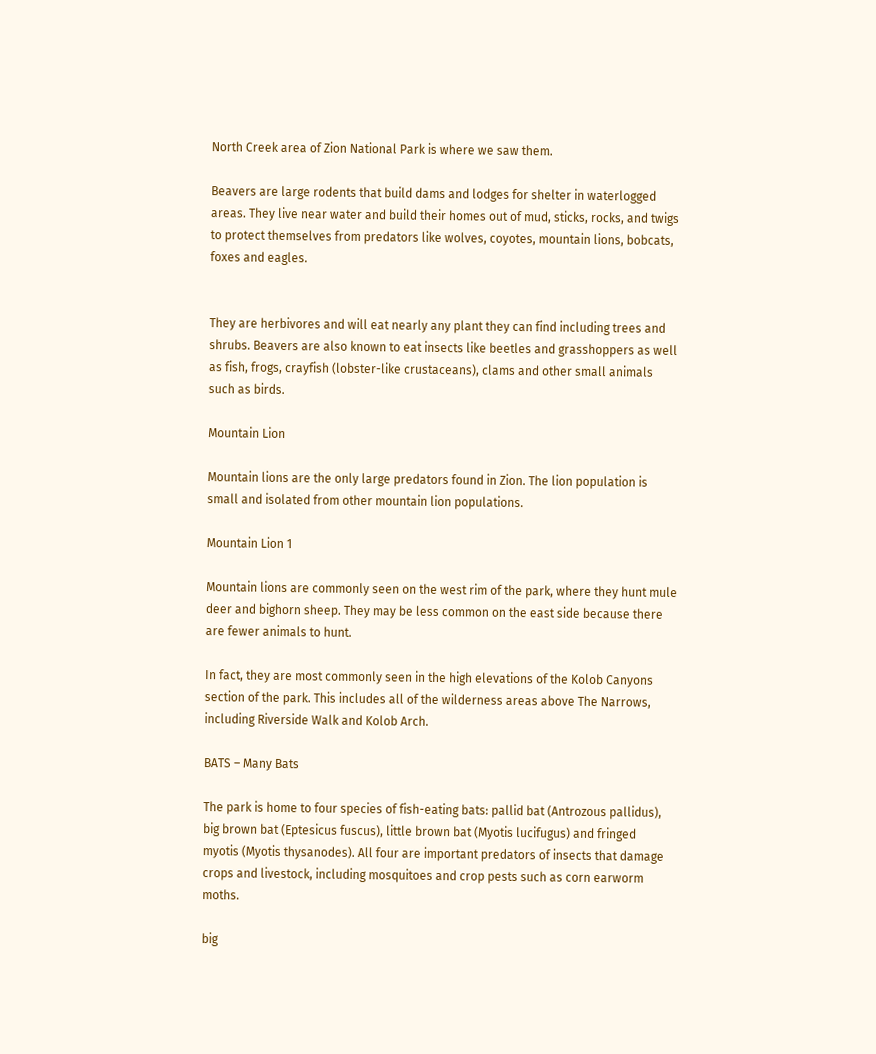North Creek area of Zion National Park is where we saw them.

Beavers are large rodents that build dams and lodges for shelter in waterlogged areas. They live near water and build their homes out of mud, sticks, rocks, and twigs to protect themselves from predators like wolves, coyotes, mountain lions, bobcats, foxes and eagles.


They are herbivores and will eat nearly any plant they can find including trees and shrubs. Beavers are also known to eat insects like beetles and grasshoppers as well as fish, frogs, crayfish (lobster-like crustaceans), clams and other small animals such as birds.

Mountain Lion

Mountain lions are the only large predators found in Zion. The lion population is small and isolated from other mountain lion populations.

Mountain Lion 1

Mountain lions are commonly seen on the west rim of the park, where they hunt mule deer and bighorn sheep. They may be less common on the east side because there are fewer animals to hunt.

In fact, they are most commonly seen in the high elevations of the Kolob Canyons section of the park. This includes all of the wilderness areas above The Narrows, including Riverside Walk and Kolob Arch.

BATS – Many Bats

The park is home to four species of fish-eating bats: pallid bat (Antrozous pallidus), big brown bat (Eptesicus fuscus), little brown bat (Myotis lucifugus) and fringed myotis (Myotis thysanodes). All four are important predators of insects that damage crops and livestock, including mosquitoes and crop pests such as corn earworm moths.

big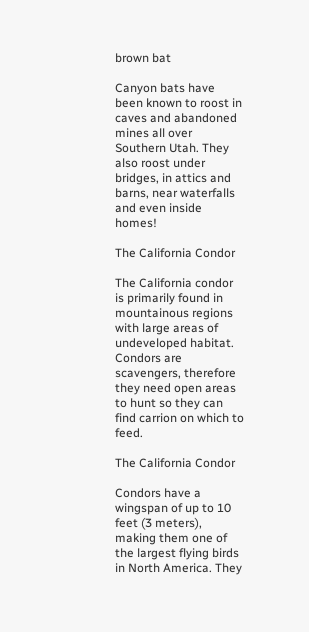brown bat

Canyon bats have been known to roost in caves and abandoned mines all over Southern Utah. They also roost under bridges, in attics and barns, near waterfalls and even inside homes!

The California Condor

The California condor is primarily found in mountainous regions with large areas of undeveloped habitat. Condors are scavengers, therefore they need open areas to hunt so they can find carrion on which to feed.

The California Condor

Condors have a wingspan of up to 10 feet (3 meters), making them one of the largest flying birds in North America. They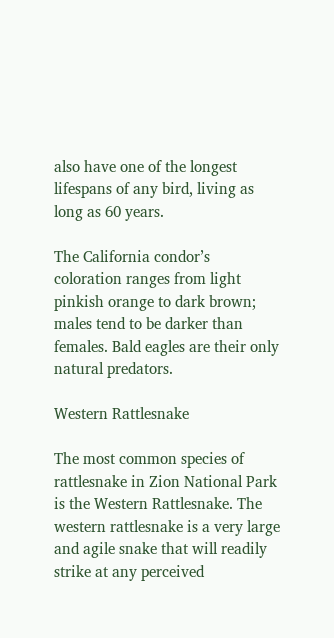also have one of the longest lifespans of any bird, living as long as 60 years.

The California condor’s coloration ranges from light pinkish orange to dark brown; males tend to be darker than females. Bald eagles are their only natural predators.

Western Rattlesnake

The most common species of rattlesnake in Zion National Park is the Western Rattlesnake. The western rattlesnake is a very large and agile snake that will readily strike at any perceived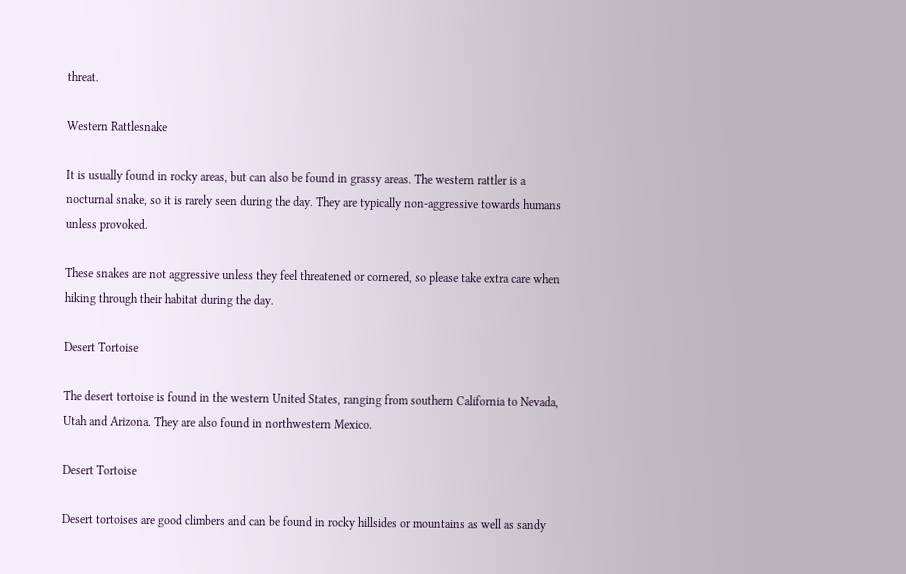threat.

Western Rattlesnake

It is usually found in rocky areas, but can also be found in grassy areas. The western rattler is a nocturnal snake, so it is rarely seen during the day. They are typically non-aggressive towards humans unless provoked.

These snakes are not aggressive unless they feel threatened or cornered, so please take extra care when hiking through their habitat during the day.

Desert Tortoise

The desert tortoise is found in the western United States, ranging from southern California to Nevada, Utah and Arizona. They are also found in northwestern Mexico.

Desert Tortoise

Desert tortoises are good climbers and can be found in rocky hillsides or mountains as well as sandy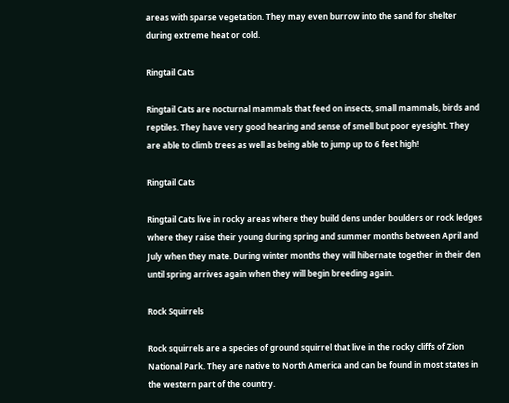areas with sparse vegetation. They may even burrow into the sand for shelter during extreme heat or cold.

Ringtail Cats

Ringtail Cats are nocturnal mammals that feed on insects, small mammals, birds and reptiles. They have very good hearing and sense of smell but poor eyesight. They are able to climb trees as well as being able to jump up to 6 feet high!

Ringtail Cats

Ringtail Cats live in rocky areas where they build dens under boulders or rock ledges where they raise their young during spring and summer months between April and July when they mate. During winter months they will hibernate together in their den until spring arrives again when they will begin breeding again.

Rock Squirrels

Rock squirrels are a species of ground squirrel that live in the rocky cliffs of Zion National Park. They are native to North America and can be found in most states in the western part of the country.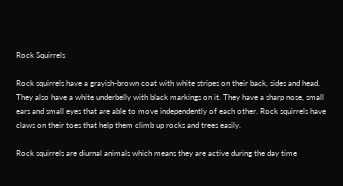Rock Squirrels

Rock squirrels have a grayish-brown coat with white stripes on their back, sides and head. They also have a white underbelly with black markings on it. They have a sharp nose, small ears and small eyes that are able to move independently of each other. Rock squirrels have claws on their toes that help them climb up rocks and trees easily.

Rock squirrels are diurnal animals which means they are active during the day time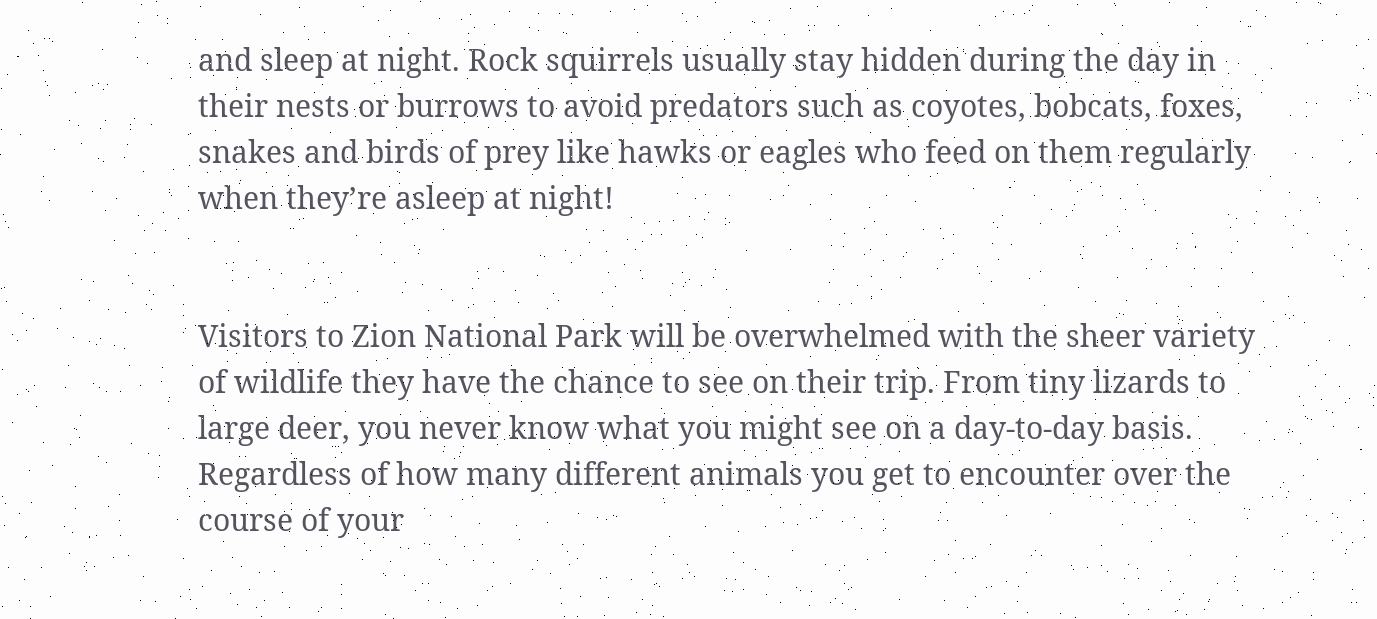and sleep at night. Rock squirrels usually stay hidden during the day in their nests or burrows to avoid predators such as coyotes, bobcats, foxes, snakes and birds of prey like hawks or eagles who feed on them regularly when they’re asleep at night!


Visitors to Zion National Park will be overwhelmed with the sheer variety of wildlife they have the chance to see on their trip. From tiny lizards to large deer, you never know what you might see on a day-to-day basis. Regardless of how many different animals you get to encounter over the course of your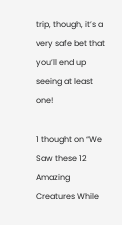trip, though, it’s a very safe bet that you’ll end up seeing at least one!

1 thought on “We Saw these 12 Amazing Creatures While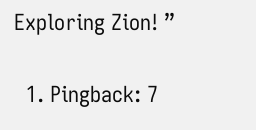Exploring Zion! ”

  1. Pingback: 7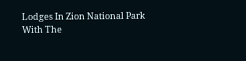Lodges In Zion National Park With The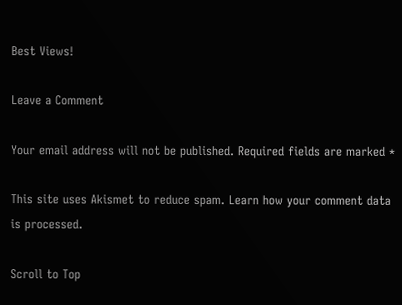Best Views!

Leave a Comment

Your email address will not be published. Required fields are marked *

This site uses Akismet to reduce spam. Learn how your comment data is processed.

Scroll to Top